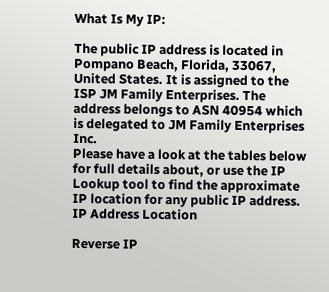What Is My IP:

The public IP address is located in Pompano Beach, Florida, 33067, United States. It is assigned to the ISP JM Family Enterprises. The address belongs to ASN 40954 which is delegated to JM Family Enterprises Inc.
Please have a look at the tables below for full details about, or use the IP Lookup tool to find the approximate IP location for any public IP address. IP Address Location

Reverse IP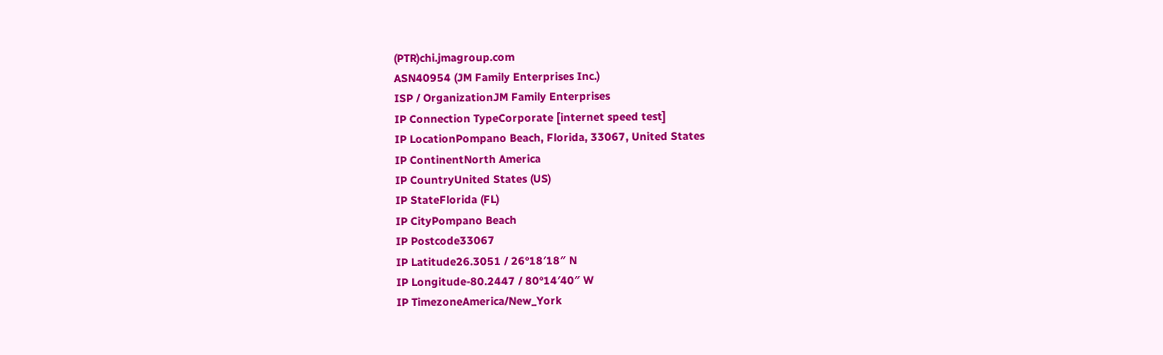(PTR)chi.jmagroup.com
ASN40954 (JM Family Enterprises Inc.)
ISP / OrganizationJM Family Enterprises
IP Connection TypeCorporate [internet speed test]
IP LocationPompano Beach, Florida, 33067, United States
IP ContinentNorth America
IP CountryUnited States (US)
IP StateFlorida (FL)
IP CityPompano Beach
IP Postcode33067
IP Latitude26.3051 / 26°18′18″ N
IP Longitude-80.2447 / 80°14′40″ W
IP TimezoneAmerica/New_York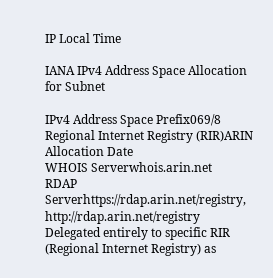IP Local Time

IANA IPv4 Address Space Allocation for Subnet

IPv4 Address Space Prefix069/8
Regional Internet Registry (RIR)ARIN
Allocation Date
WHOIS Serverwhois.arin.net
RDAP Serverhttps://rdap.arin.net/registry, http://rdap.arin.net/registry
Delegated entirely to specific RIR (Regional Internet Registry) as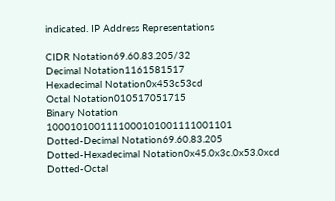indicated. IP Address Representations

CIDR Notation69.60.83.205/32
Decimal Notation1161581517
Hexadecimal Notation0x453c53cd
Octal Notation010517051715
Binary Notation 1000101001111000101001111001101
Dotted-Decimal Notation69.60.83.205
Dotted-Hexadecimal Notation0x45.0x3c.0x53.0xcd
Dotted-Octal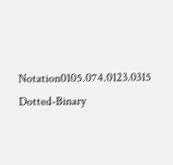Notation0105.074.0123.0315
Dotted-Binary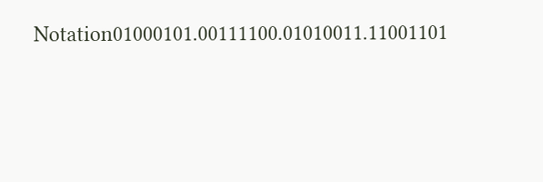Notation01000101.00111100.01010011.11001101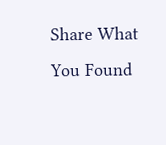Share What You Found